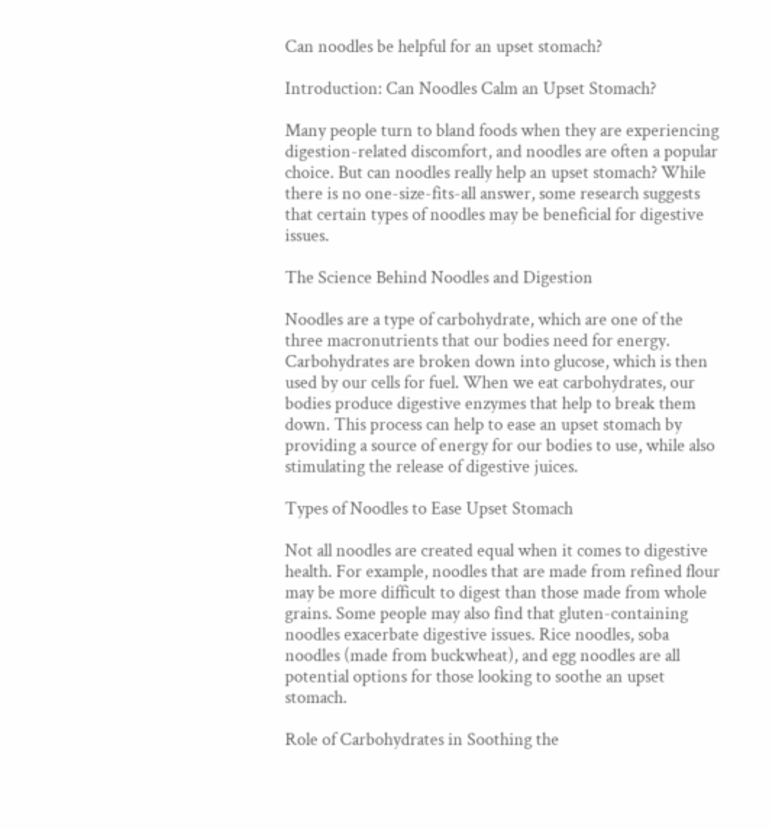Can noodles be helpful for an upset stomach?

Introduction: Can Noodles Calm an Upset Stomach?

Many people turn to bland foods when they are experiencing digestion-related discomfort, and noodles are often a popular choice. But can noodles really help an upset stomach? While there is no one-size-fits-all answer, some research suggests that certain types of noodles may be beneficial for digestive issues.

The Science Behind Noodles and Digestion

Noodles are a type of carbohydrate, which are one of the three macronutrients that our bodies need for energy. Carbohydrates are broken down into glucose, which is then used by our cells for fuel. When we eat carbohydrates, our bodies produce digestive enzymes that help to break them down. This process can help to ease an upset stomach by providing a source of energy for our bodies to use, while also stimulating the release of digestive juices.

Types of Noodles to Ease Upset Stomach

Not all noodles are created equal when it comes to digestive health. For example, noodles that are made from refined flour may be more difficult to digest than those made from whole grains. Some people may also find that gluten-containing noodles exacerbate digestive issues. Rice noodles, soba noodles (made from buckwheat), and egg noodles are all potential options for those looking to soothe an upset stomach.

Role of Carbohydrates in Soothing the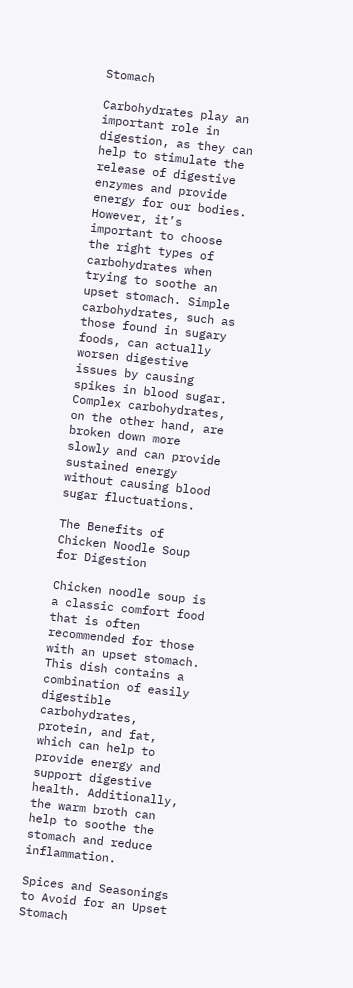Stomach

Carbohydrates play an important role in digestion, as they can help to stimulate the release of digestive enzymes and provide energy for our bodies. However, it’s important to choose the right types of carbohydrates when trying to soothe an upset stomach. Simple carbohydrates, such as those found in sugary foods, can actually worsen digestive issues by causing spikes in blood sugar. Complex carbohydrates, on the other hand, are broken down more slowly and can provide sustained energy without causing blood sugar fluctuations.

The Benefits of Chicken Noodle Soup for Digestion

Chicken noodle soup is a classic comfort food that is often recommended for those with an upset stomach. This dish contains a combination of easily digestible carbohydrates, protein, and fat, which can help to provide energy and support digestive health. Additionally, the warm broth can help to soothe the stomach and reduce inflammation.

Spices and Seasonings to Avoid for an Upset Stomach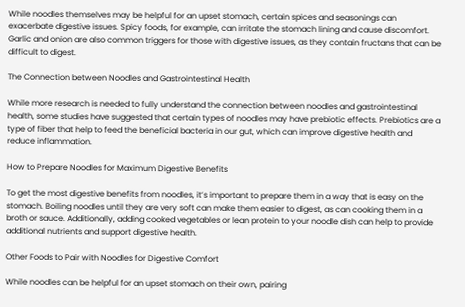While noodles themselves may be helpful for an upset stomach, certain spices and seasonings can exacerbate digestive issues. Spicy foods, for example, can irritate the stomach lining and cause discomfort. Garlic and onion are also common triggers for those with digestive issues, as they contain fructans that can be difficult to digest.

The Connection between Noodles and Gastrointestinal Health

While more research is needed to fully understand the connection between noodles and gastrointestinal health, some studies have suggested that certain types of noodles may have prebiotic effects. Prebiotics are a type of fiber that help to feed the beneficial bacteria in our gut, which can improve digestive health and reduce inflammation.

How to Prepare Noodles for Maximum Digestive Benefits

To get the most digestive benefits from noodles, it’s important to prepare them in a way that is easy on the stomach. Boiling noodles until they are very soft can make them easier to digest, as can cooking them in a broth or sauce. Additionally, adding cooked vegetables or lean protein to your noodle dish can help to provide additional nutrients and support digestive health.

Other Foods to Pair with Noodles for Digestive Comfort

While noodles can be helpful for an upset stomach on their own, pairing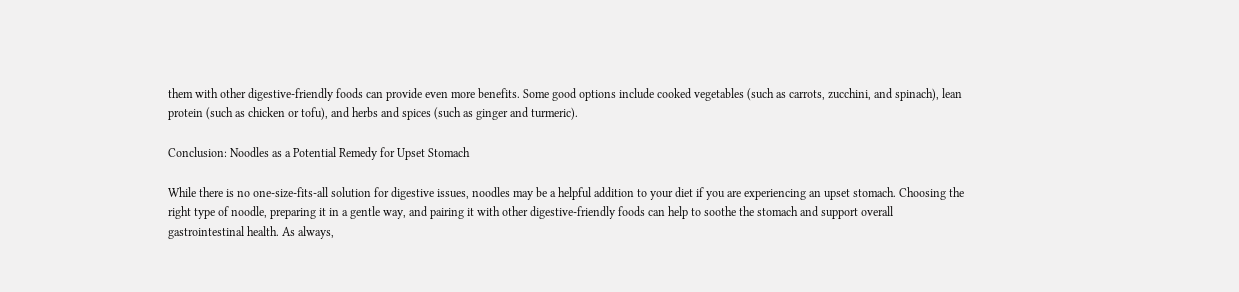them with other digestive-friendly foods can provide even more benefits. Some good options include cooked vegetables (such as carrots, zucchini, and spinach), lean protein (such as chicken or tofu), and herbs and spices (such as ginger and turmeric).

Conclusion: Noodles as a Potential Remedy for Upset Stomach

While there is no one-size-fits-all solution for digestive issues, noodles may be a helpful addition to your diet if you are experiencing an upset stomach. Choosing the right type of noodle, preparing it in a gentle way, and pairing it with other digestive-friendly foods can help to soothe the stomach and support overall gastrointestinal health. As always,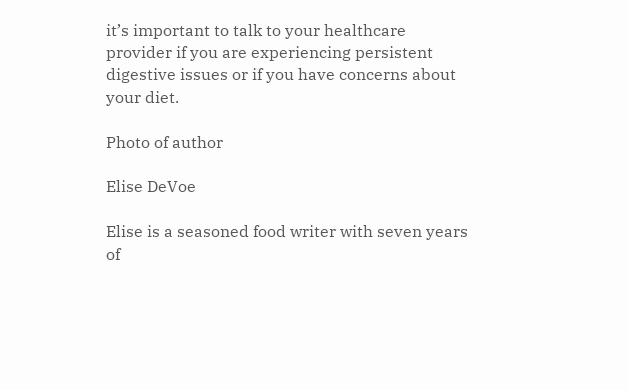it’s important to talk to your healthcare provider if you are experiencing persistent digestive issues or if you have concerns about your diet.

Photo of author

Elise DeVoe

Elise is a seasoned food writer with seven years of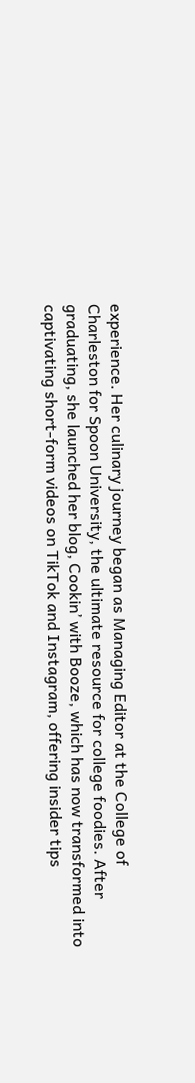experience. Her culinary journey began as Managing Editor at the College of Charleston for Spoon University, the ultimate resource for college foodies. After graduating, she launched her blog, Cookin’ with Booze, which has now transformed into captivating short-form videos on TikTok and Instagram, offering insider tips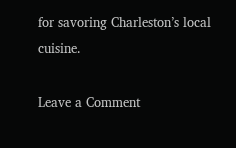for savoring Charleston’s local cuisine.

Leave a Comment